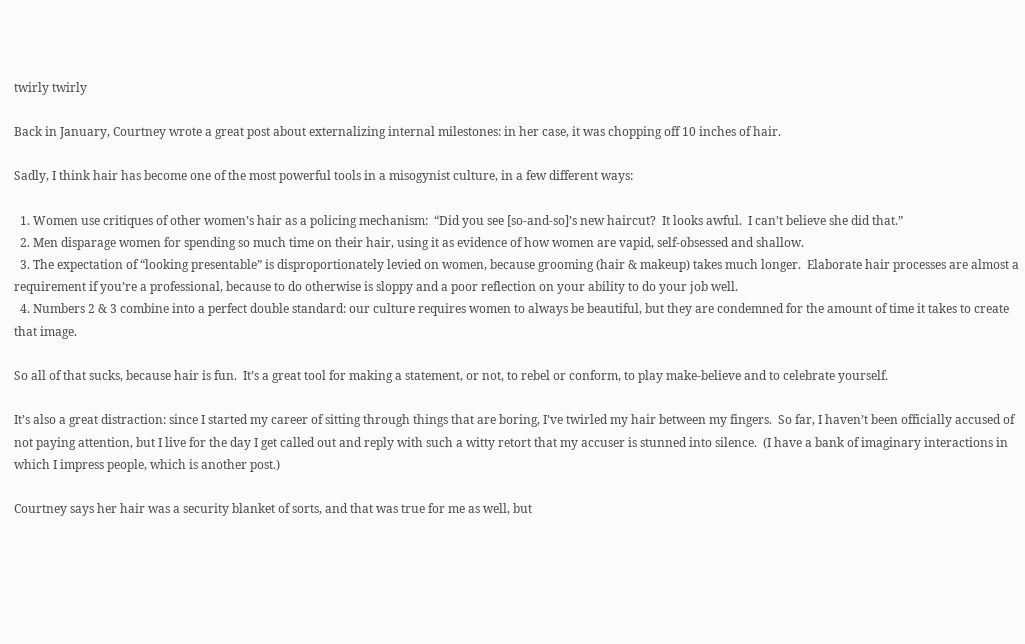twirly twirly

Back in January, Courtney wrote a great post about externalizing internal milestones: in her case, it was chopping off 10 inches of hair.

Sadly, I think hair has become one of the most powerful tools in a misogynist culture, in a few different ways:

  1. Women use critiques of other women’s hair as a policing mechanism:  “Did you see [so-and-so]’s new haircut?  It looks awful.  I can’t believe she did that.”
  2. Men disparage women for spending so much time on their hair, using it as evidence of how women are vapid, self-obsessed and shallow.
  3. The expectation of “looking presentable” is disproportionately levied on women, because grooming (hair & makeup) takes much longer.  Elaborate hair processes are almost a requirement if you’re a professional, because to do otherwise is sloppy and a poor reflection on your ability to do your job well.
  4. Numbers 2 & 3 combine into a perfect double standard: our culture requires women to always be beautiful, but they are condemned for the amount of time it takes to create that image.

So all of that sucks, because hair is fun.  It’s a great tool for making a statement, or not, to rebel or conform, to play make-believe and to celebrate yourself.

It’s also a great distraction: since I started my career of sitting through things that are boring, I’ve twirled my hair between my fingers.  So far, I haven’t been officially accused of not paying attention, but I live for the day I get called out and reply with such a witty retort that my accuser is stunned into silence.  (I have a bank of imaginary interactions in which I impress people, which is another post.)

Courtney says her hair was a security blanket of sorts, and that was true for me as well, but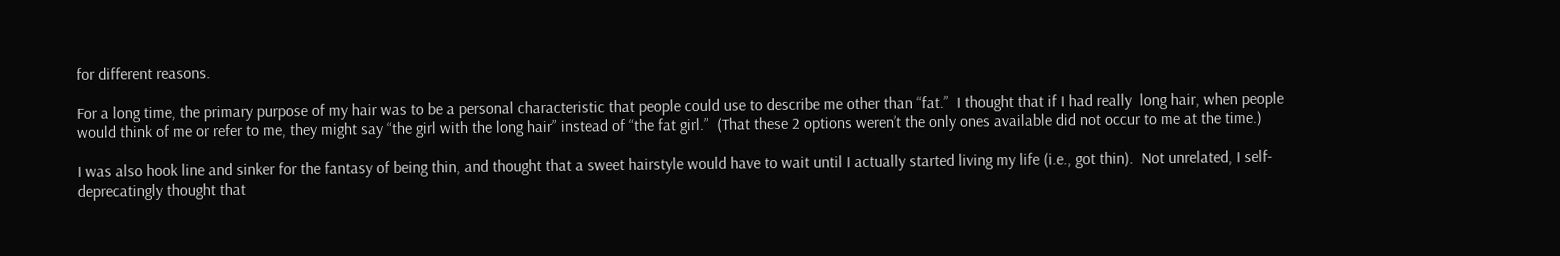for different reasons.

For a long time, the primary purpose of my hair was to be a personal characteristic that people could use to describe me other than “fat.”  I thought that if I had really  long hair, when people would think of me or refer to me, they might say “the girl with the long hair” instead of “the fat girl.”  (That these 2 options weren’t the only ones available did not occur to me at the time.)

I was also hook line and sinker for the fantasy of being thin, and thought that a sweet hairstyle would have to wait until I actually started living my life (i.e., got thin).  Not unrelated, I self-deprecatingly thought that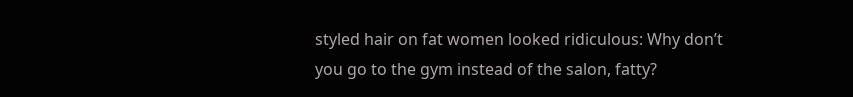styled hair on fat women looked ridiculous: Why don’t you go to the gym instead of the salon, fatty?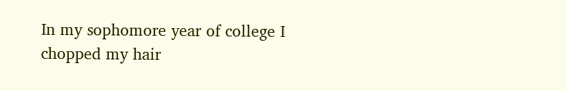In my sophomore year of college I chopped my hair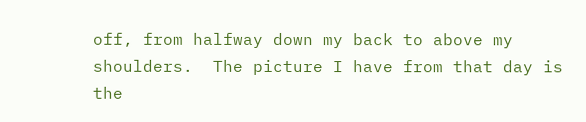off, from halfway down my back to above my shoulders.  The picture I have from that day is the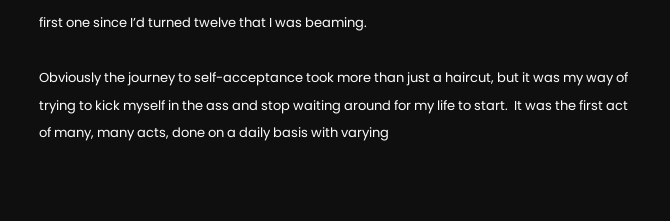first one since I’d turned twelve that I was beaming.

Obviously the journey to self-acceptance took more than just a haircut, but it was my way of trying to kick myself in the ass and stop waiting around for my life to start.  It was the first act of many, many acts, done on a daily basis with varying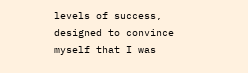levels of success, designed to convince myself that I was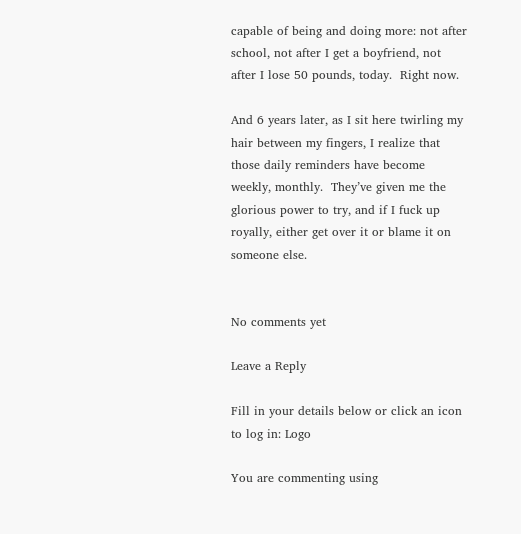capable of being and doing more: not after school, not after I get a boyfriend, not after I lose 50 pounds, today.  Right now.

And 6 years later, as I sit here twirling my hair between my fingers, I realize that those daily reminders have become weekly, monthly.  They’ve given me the glorious power to try, and if I fuck up royally, either get over it or blame it on someone else.


No comments yet

Leave a Reply

Fill in your details below or click an icon to log in: Logo

You are commenting using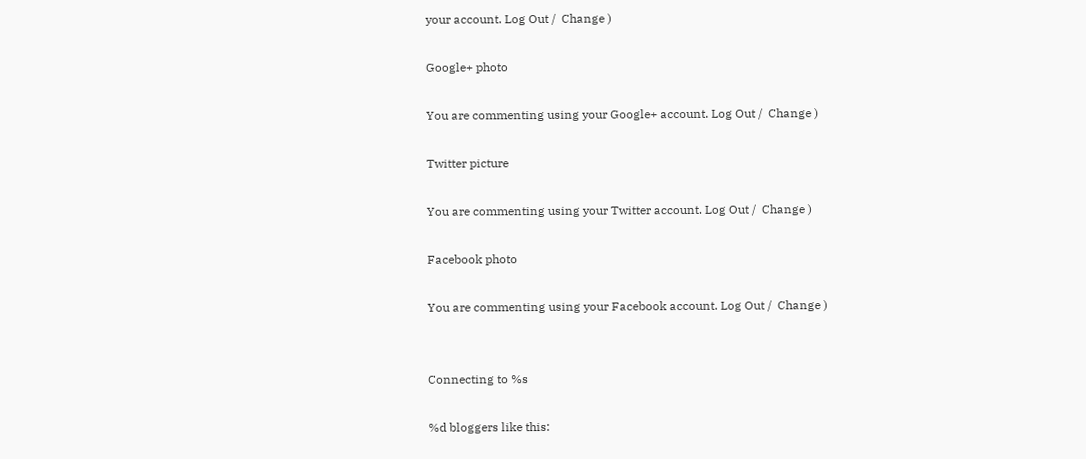your account. Log Out /  Change )

Google+ photo

You are commenting using your Google+ account. Log Out /  Change )

Twitter picture

You are commenting using your Twitter account. Log Out /  Change )

Facebook photo

You are commenting using your Facebook account. Log Out /  Change )


Connecting to %s

%d bloggers like this: